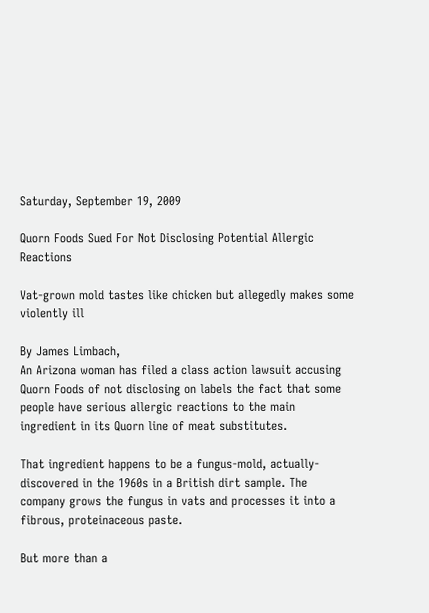Saturday, September 19, 2009

Quorn Foods Sued For Not Disclosing Potential Allergic Reactions

Vat-grown mold tastes like chicken but allegedly makes some violently ill

By James Limbach,
An Arizona woman has filed a class action lawsuit accusing Quorn Foods of not disclosing on labels the fact that some people have serious allergic reactions to the main ingredient in its Quorn line of meat substitutes.

That ingredient happens to be a fungus-mold, actually-discovered in the 1960s in a British dirt sample. The company grows the fungus in vats and processes it into a fibrous, proteinaceous paste.

But more than a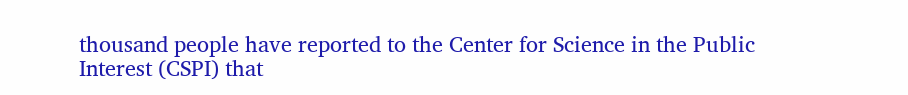thousand people have reported to the Center for Science in the Public Interest (CSPI) that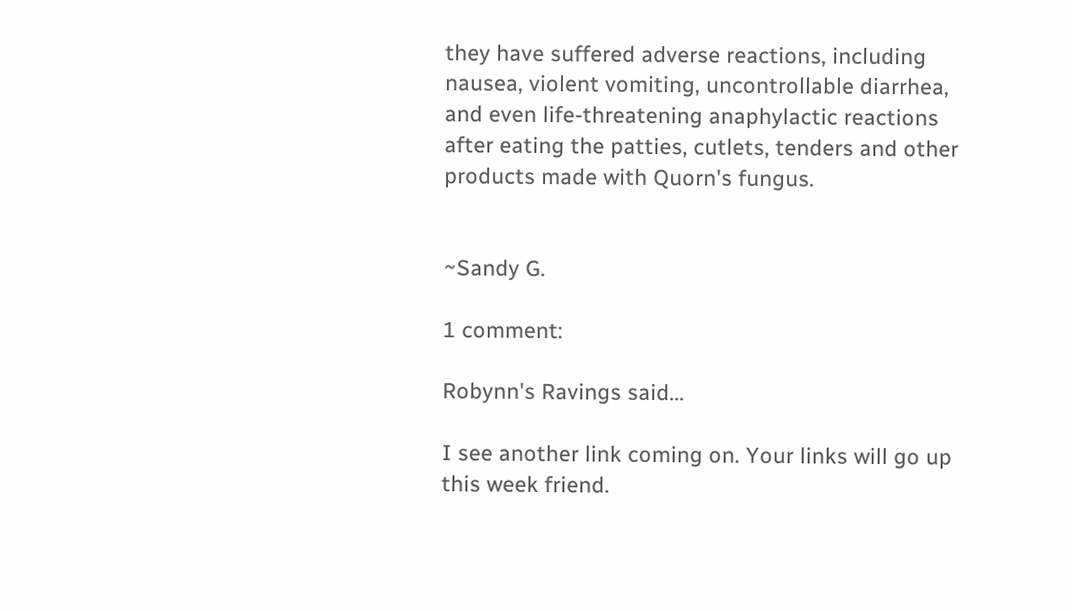they have suffered adverse reactions, including nausea, violent vomiting, uncontrollable diarrhea, and even life-threatening anaphylactic reactions after eating the patties, cutlets, tenders and other products made with Quorn's fungus.


~Sandy G.

1 comment:

Robynn's Ravings said...

I see another link coming on. Your links will go up this week friend.